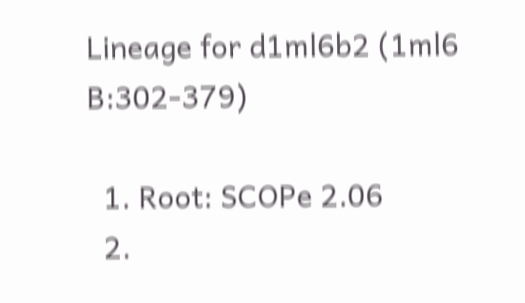Lineage for d1ml6b2 (1ml6 B:302-379)

  1. Root: SCOPe 2.06
  2.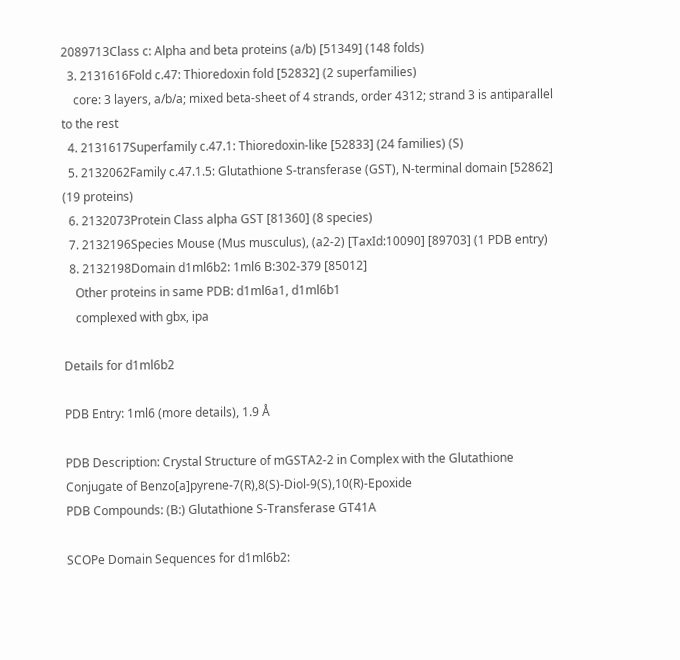2089713Class c: Alpha and beta proteins (a/b) [51349] (148 folds)
  3. 2131616Fold c.47: Thioredoxin fold [52832] (2 superfamilies)
    core: 3 layers, a/b/a; mixed beta-sheet of 4 strands, order 4312; strand 3 is antiparallel to the rest
  4. 2131617Superfamily c.47.1: Thioredoxin-like [52833] (24 families) (S)
  5. 2132062Family c.47.1.5: Glutathione S-transferase (GST), N-terminal domain [52862] (19 proteins)
  6. 2132073Protein Class alpha GST [81360] (8 species)
  7. 2132196Species Mouse (Mus musculus), (a2-2) [TaxId:10090] [89703] (1 PDB entry)
  8. 2132198Domain d1ml6b2: 1ml6 B:302-379 [85012]
    Other proteins in same PDB: d1ml6a1, d1ml6b1
    complexed with gbx, ipa

Details for d1ml6b2

PDB Entry: 1ml6 (more details), 1.9 Å

PDB Description: Crystal Structure of mGSTA2-2 in Complex with the Glutathione Conjugate of Benzo[a]pyrene-7(R),8(S)-Diol-9(S),10(R)-Epoxide
PDB Compounds: (B:) Glutathione S-Transferase GT41A

SCOPe Domain Sequences for d1ml6b2: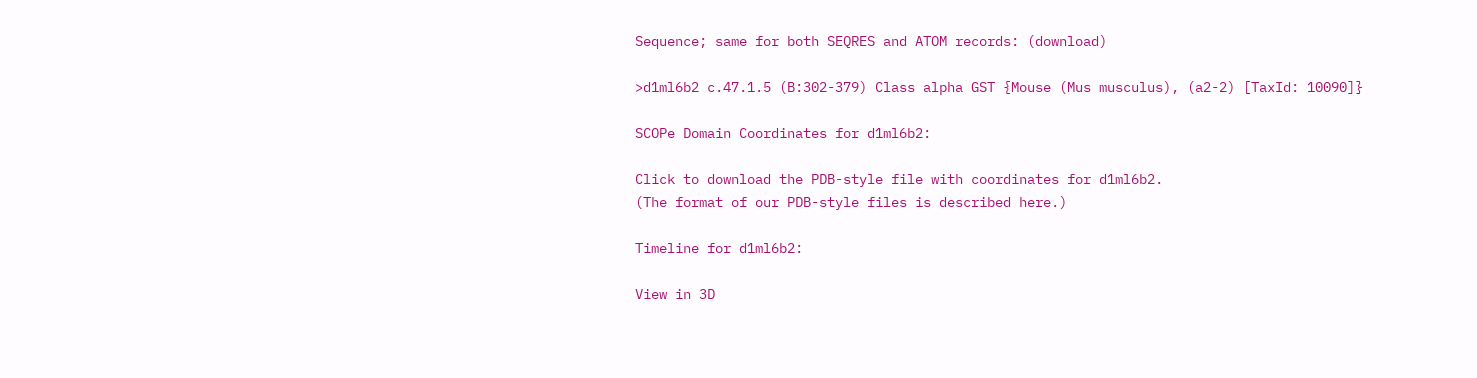Sequence; same for both SEQRES and ATOM records: (download)

>d1ml6b2 c.47.1.5 (B:302-379) Class alpha GST {Mouse (Mus musculus), (a2-2) [TaxId: 10090]}

SCOPe Domain Coordinates for d1ml6b2:

Click to download the PDB-style file with coordinates for d1ml6b2.
(The format of our PDB-style files is described here.)

Timeline for d1ml6b2:

View in 3D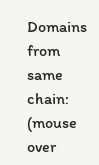Domains from same chain:
(mouse over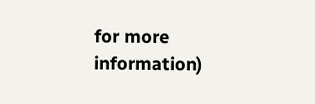for more information)